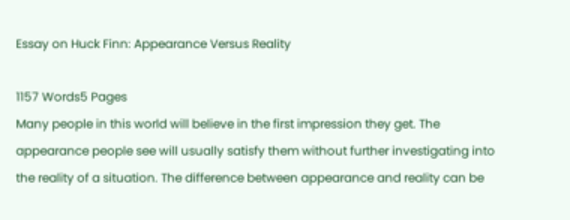Essay on Huck Finn: Appearance Versus Reality

1157 Words5 Pages
Many people in this world will believe in the first impression they get. The appearance people see will usually satisfy them without further investigating into the reality of a situation. The difference between appearance and reality can be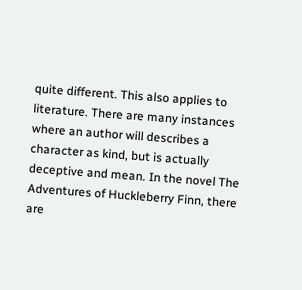quite different. This also applies to literature. There are many instances where an author will describes a character as kind, but is actually deceptive and mean. In the novel The Adventures of Huckleberry Finn, there are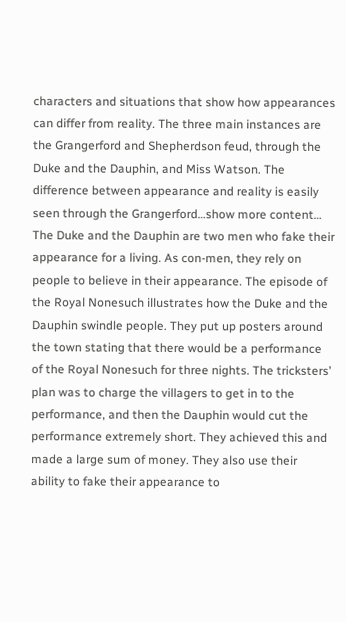characters and situations that show how appearances can differ from reality. The three main instances are the Grangerford and Shepherdson feud, through the Duke and the Dauphin, and Miss Watson. The difference between appearance and reality is easily seen through the Grangerford…show more content…
The Duke and the Dauphin are two men who fake their appearance for a living. As con-men, they rely on people to believe in their appearance. The episode of the Royal Nonesuch illustrates how the Duke and the Dauphin swindle people. They put up posters around the town stating that there would be a performance of the Royal Nonesuch for three nights. The tricksters’ plan was to charge the villagers to get in to the performance, and then the Dauphin would cut the performance extremely short. They achieved this and made a large sum of money. They also use their ability to fake their appearance to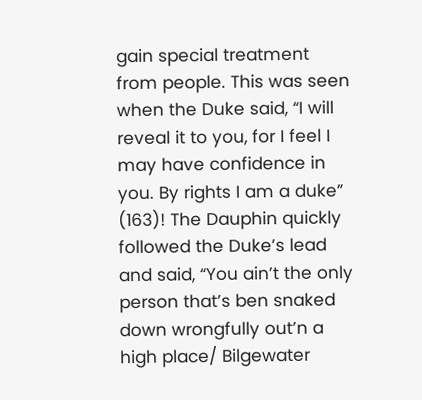gain special treatment from people. This was seen when the Duke said, “I will reveal it to you, for I feel I may have confidence in you. By rights I am a duke” (163)! The Dauphin quickly followed the Duke’s lead and said, “You ain’t the only person that’s ben snaked down wrongfully out’n a high place/ Bilgewater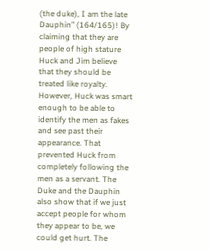(the duke), I am the late Dauphin” (164/165)! By claiming that they are people of high stature Huck and Jim believe that they should be treated like royalty. However, Huck was smart enough to be able to identify the men as fakes and see past their appearance. That prevented Huck from completely following the men as a servant. The Duke and the Dauphin also show that if we just accept people for whom they appear to be, we could get hurt. The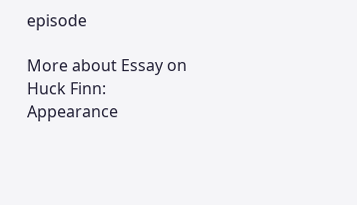episode

More about Essay on Huck Finn: Appearance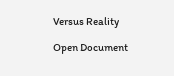Versus Reality

Open Document